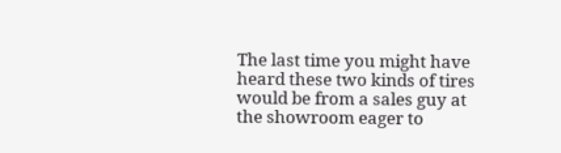The last time you might have heard these two kinds of tires would be from a sales guy at the showroom eager to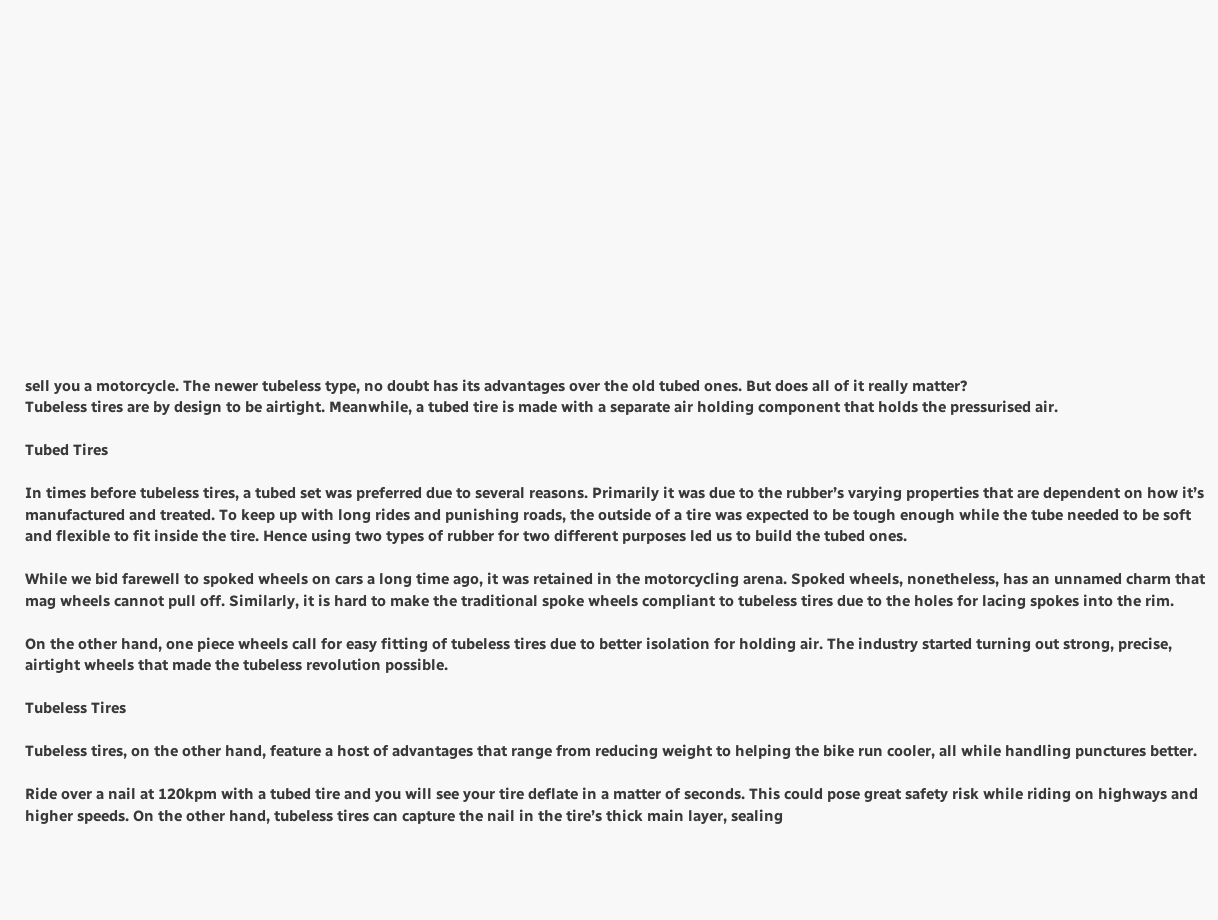sell you a motorcycle. The newer tubeless type, no doubt has its advantages over the old tubed ones. But does all of it really matter?
Tubeless tires are by design to be airtight. Meanwhile, a tubed tire is made with a separate air holding component that holds the pressurised air.

Tubed Tires

In times before tubeless tires, a tubed set was preferred due to several reasons. Primarily it was due to the rubber’s varying properties that are dependent on how it’s manufactured and treated. To keep up with long rides and punishing roads, the outside of a tire was expected to be tough enough while the tube needed to be soft and flexible to fit inside the tire. Hence using two types of rubber for two different purposes led us to build the tubed ones.

While we bid farewell to spoked wheels on cars a long time ago, it was retained in the motorcycling arena. Spoked wheels, nonetheless, has an unnamed charm that mag wheels cannot pull off. Similarly, it is hard to make the traditional spoke wheels compliant to tubeless tires due to the holes for lacing spokes into the rim.

On the other hand, one piece wheels call for easy fitting of tubeless tires due to better isolation for holding air. The industry started turning out strong, precise, airtight wheels that made the tubeless revolution possible.

Tubeless Tires

Tubeless tires, on the other hand, feature a host of advantages that range from reducing weight to helping the bike run cooler, all while handling punctures better.

Ride over a nail at 120kpm with a tubed tire and you will see your tire deflate in a matter of seconds. This could pose great safety risk while riding on highways and higher speeds. On the other hand, tubeless tires can capture the nail in the tire’s thick main layer, sealing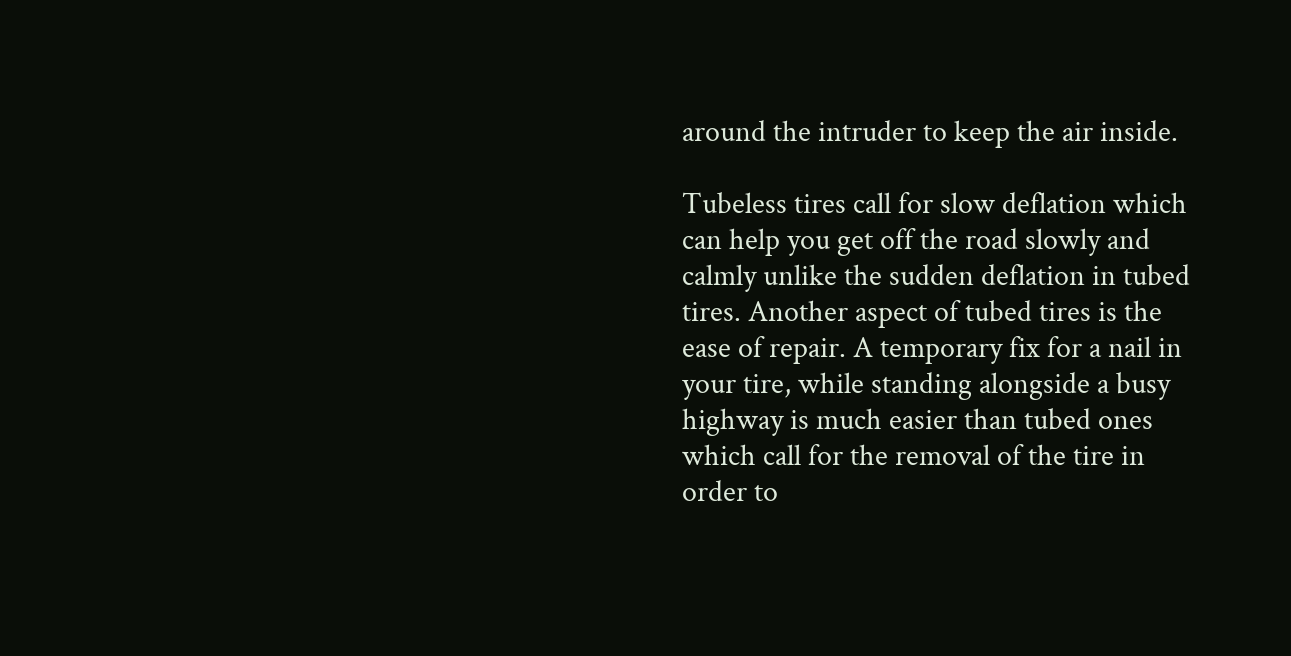around the intruder to keep the air inside.

Tubeless tires call for slow deflation which can help you get off the road slowly and calmly unlike the sudden deflation in tubed tires. Another aspect of tubed tires is the ease of repair. A temporary fix for a nail in your tire, while standing alongside a busy highway is much easier than tubed ones which call for the removal of the tire in order to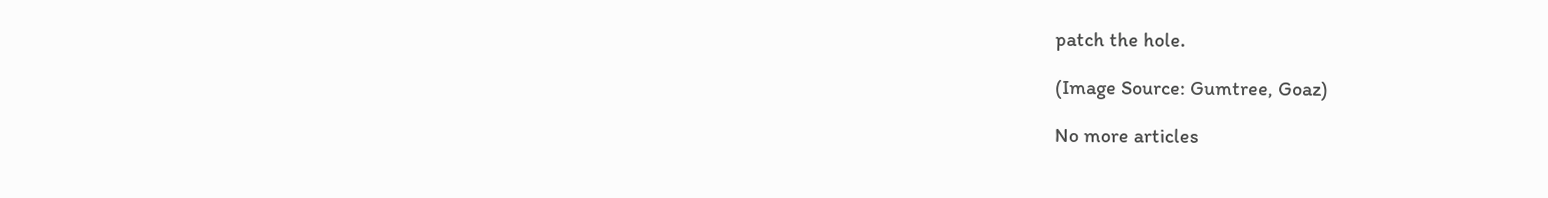patch the hole.

(Image Source: Gumtree, Goaz)

No more articles